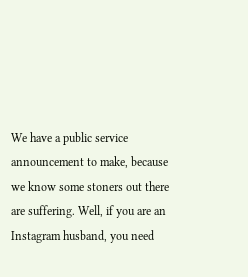We have a public service announcement to make, because we know some stoners out there are suffering. Well, if you are an Instagram husband, you need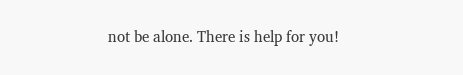not be alone. There is help for you!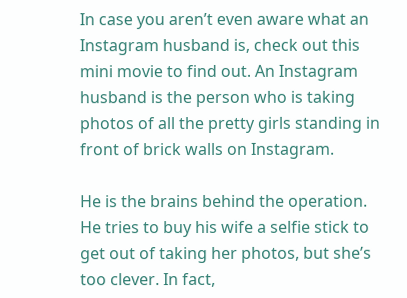In case you aren’t even aware what an Instagram husband is, check out this mini movie to find out. An Instagram husband is the person who is taking photos of all the pretty girls standing in front of brick walls on Instagram.

He is the brains behind the operation. He tries to buy his wife a selfie stick to get out of taking her photos, but she’s too clever. In fact,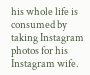his whole life is consumed by taking Instagram photos for his Instagram wife.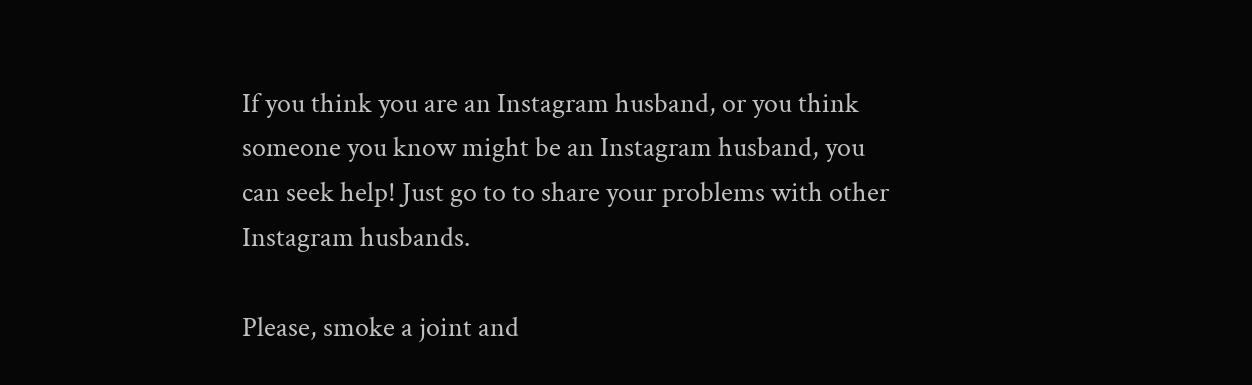If you think you are an Instagram husband, or you think someone you know might be an Instagram husband, you can seek help! Just go to to share your problems with other Instagram husbands.

Please, smoke a joint and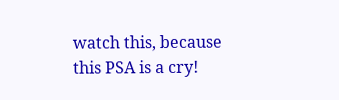watch this, because this PSA is a cry!